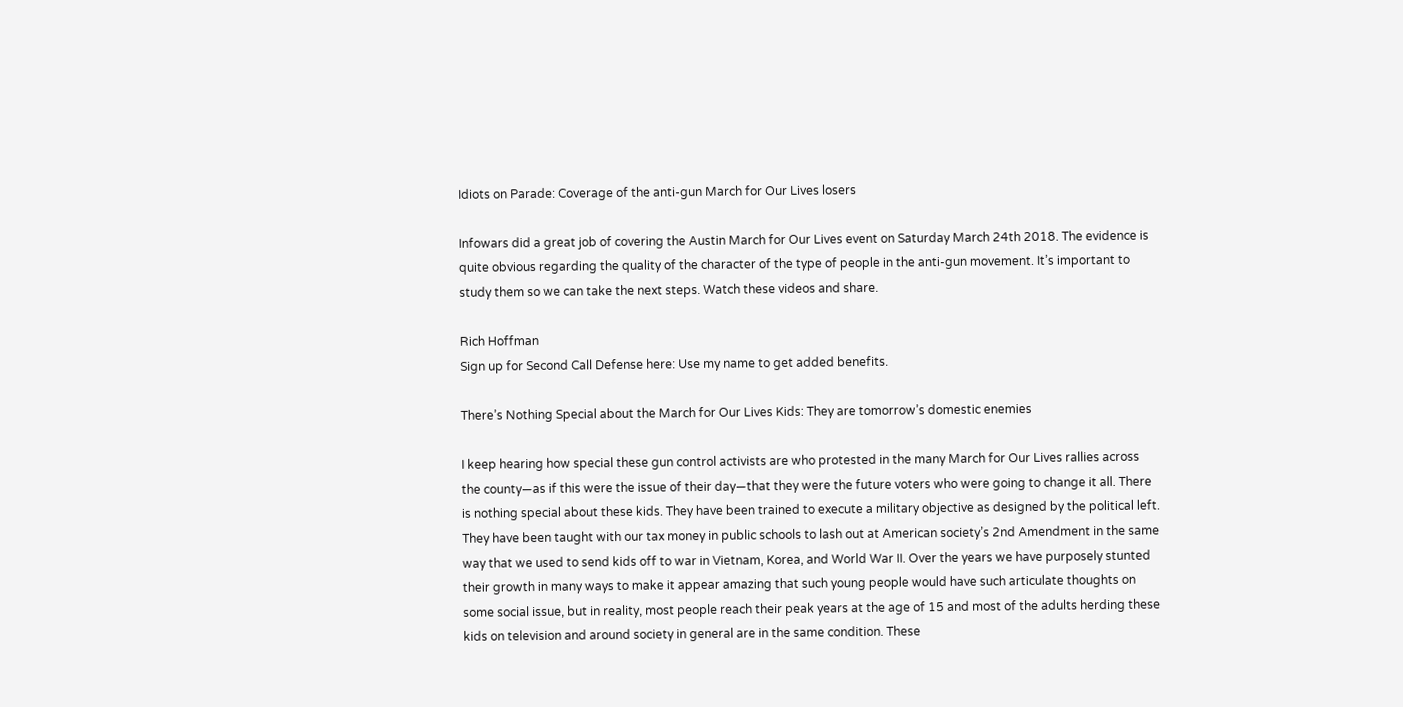Idiots on Parade: Coverage of the anti-gun March for Our Lives losers

Infowars did a great job of covering the Austin March for Our Lives event on Saturday March 24th 2018. The evidence is quite obvious regarding the quality of the character of the type of people in the anti-gun movement. It’s important to study them so we can take the next steps. Watch these videos and share.

Rich Hoffman
Sign up for Second Call Defense here: Use my name to get added benefits.

There’s Nothing Special about the March for Our Lives Kids: They are tomorrow’s domestic enemies

I keep hearing how special these gun control activists are who protested in the many March for Our Lives rallies across the county—as if this were the issue of their day—that they were the future voters who were going to change it all. There is nothing special about these kids. They have been trained to execute a military objective as designed by the political left. They have been taught with our tax money in public schools to lash out at American society’s 2nd Amendment in the same way that we used to send kids off to war in Vietnam, Korea, and World War II. Over the years we have purposely stunted their growth in many ways to make it appear amazing that such young people would have such articulate thoughts on some social issue, but in reality, most people reach their peak years at the age of 15 and most of the adults herding these kids on television and around society in general are in the same condition. These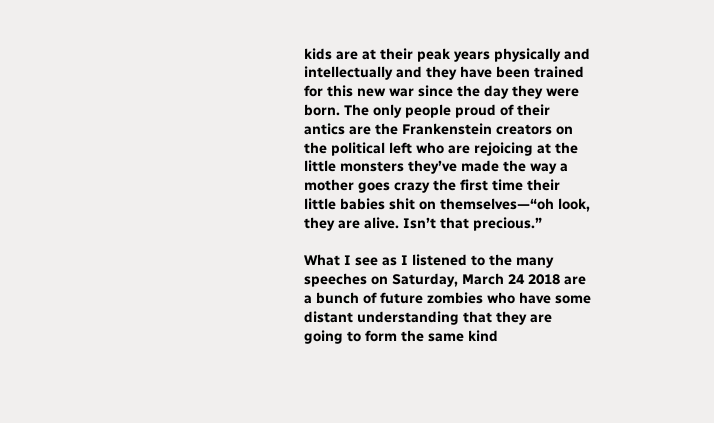kids are at their peak years physically and intellectually and they have been trained for this new war since the day they were born. The only people proud of their antics are the Frankenstein creators on the political left who are rejoicing at the little monsters they’ve made the way a mother goes crazy the first time their little babies shit on themselves—“oh look, they are alive. Isn’t that precious.”

What I see as I listened to the many speeches on Saturday, March 24 2018 are a bunch of future zombies who have some distant understanding that they are going to form the same kind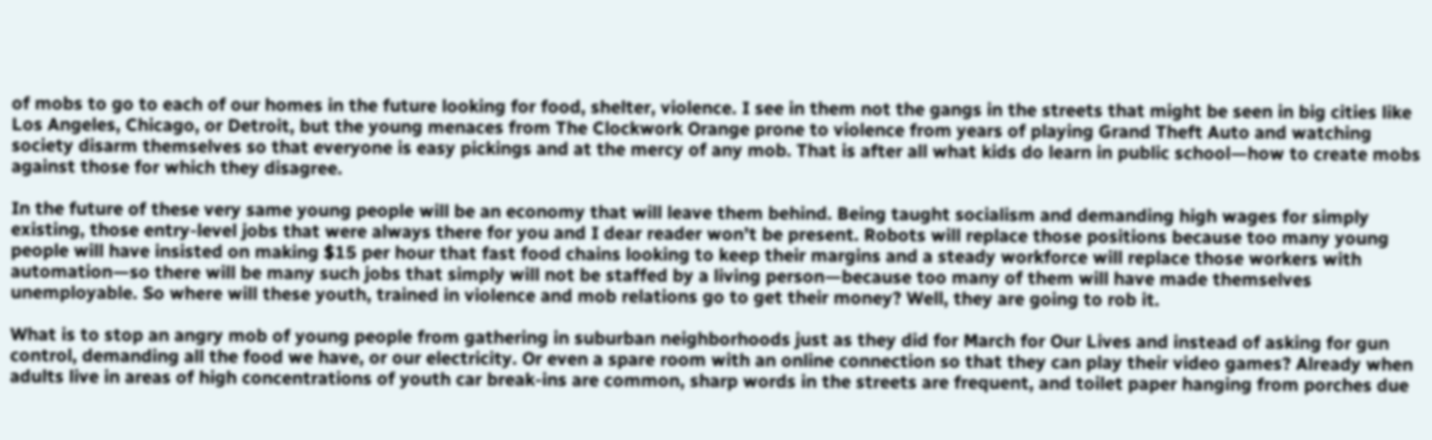of mobs to go to each of our homes in the future looking for food, shelter, violence. I see in them not the gangs in the streets that might be seen in big cities like Los Angeles, Chicago, or Detroit, but the young menaces from The Clockwork Orange prone to violence from years of playing Grand Theft Auto and watching society disarm themselves so that everyone is easy pickings and at the mercy of any mob. That is after all what kids do learn in public school—how to create mobs against those for which they disagree.

In the future of these very same young people will be an economy that will leave them behind. Being taught socialism and demanding high wages for simply existing, those entry-level jobs that were always there for you and I dear reader won’t be present. Robots will replace those positions because too many young people will have insisted on making $15 per hour that fast food chains looking to keep their margins and a steady workforce will replace those workers with automation—so there will be many such jobs that simply will not be staffed by a living person—because too many of them will have made themselves unemployable. So where will these youth, trained in violence and mob relations go to get their money? Well, they are going to rob it.

What is to stop an angry mob of young people from gathering in suburban neighborhoods just as they did for March for Our Lives and instead of asking for gun control, demanding all the food we have, or our electricity. Or even a spare room with an online connection so that they can play their video games? Already when adults live in areas of high concentrations of youth car break-ins are common, sharp words in the streets are frequent, and toilet paper hanging from porches due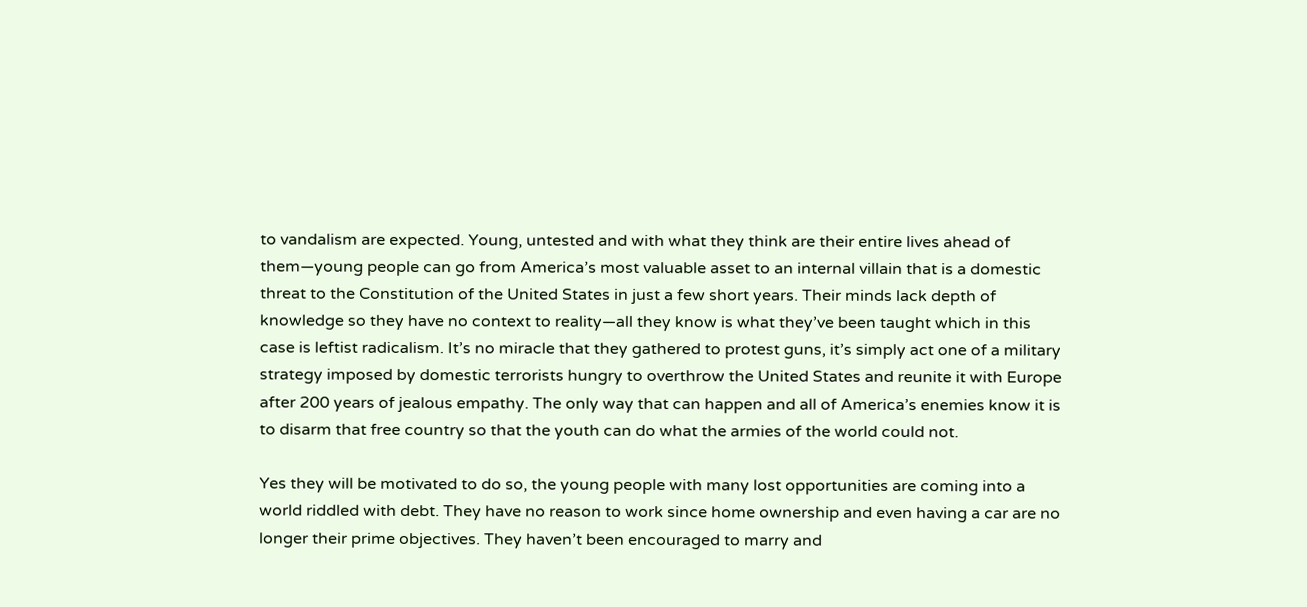to vandalism are expected. Young, untested and with what they think are their entire lives ahead of them—young people can go from America’s most valuable asset to an internal villain that is a domestic threat to the Constitution of the United States in just a few short years. Their minds lack depth of knowledge so they have no context to reality—all they know is what they’ve been taught which in this case is leftist radicalism. It’s no miracle that they gathered to protest guns, it’s simply act one of a military strategy imposed by domestic terrorists hungry to overthrow the United States and reunite it with Europe after 200 years of jealous empathy. The only way that can happen and all of America’s enemies know it is to disarm that free country so that the youth can do what the armies of the world could not.

Yes they will be motivated to do so, the young people with many lost opportunities are coming into a world riddled with debt. They have no reason to work since home ownership and even having a car are no longer their prime objectives. They haven’t been encouraged to marry and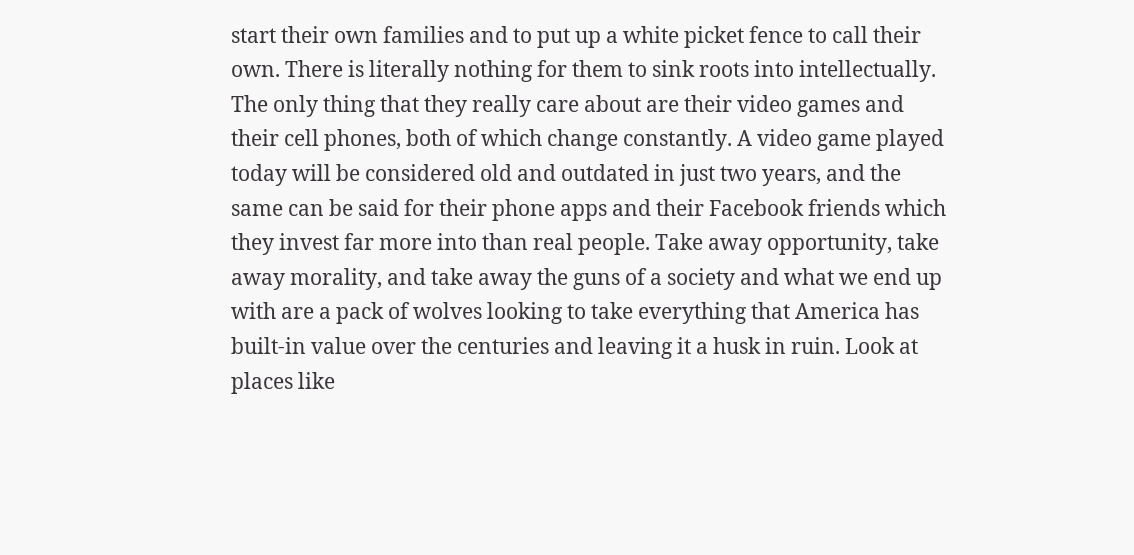start their own families and to put up a white picket fence to call their own. There is literally nothing for them to sink roots into intellectually. The only thing that they really care about are their video games and their cell phones, both of which change constantly. A video game played today will be considered old and outdated in just two years, and the same can be said for their phone apps and their Facebook friends which they invest far more into than real people. Take away opportunity, take away morality, and take away the guns of a society and what we end up with are a pack of wolves looking to take everything that America has built-in value over the centuries and leaving it a husk in ruin. Look at places like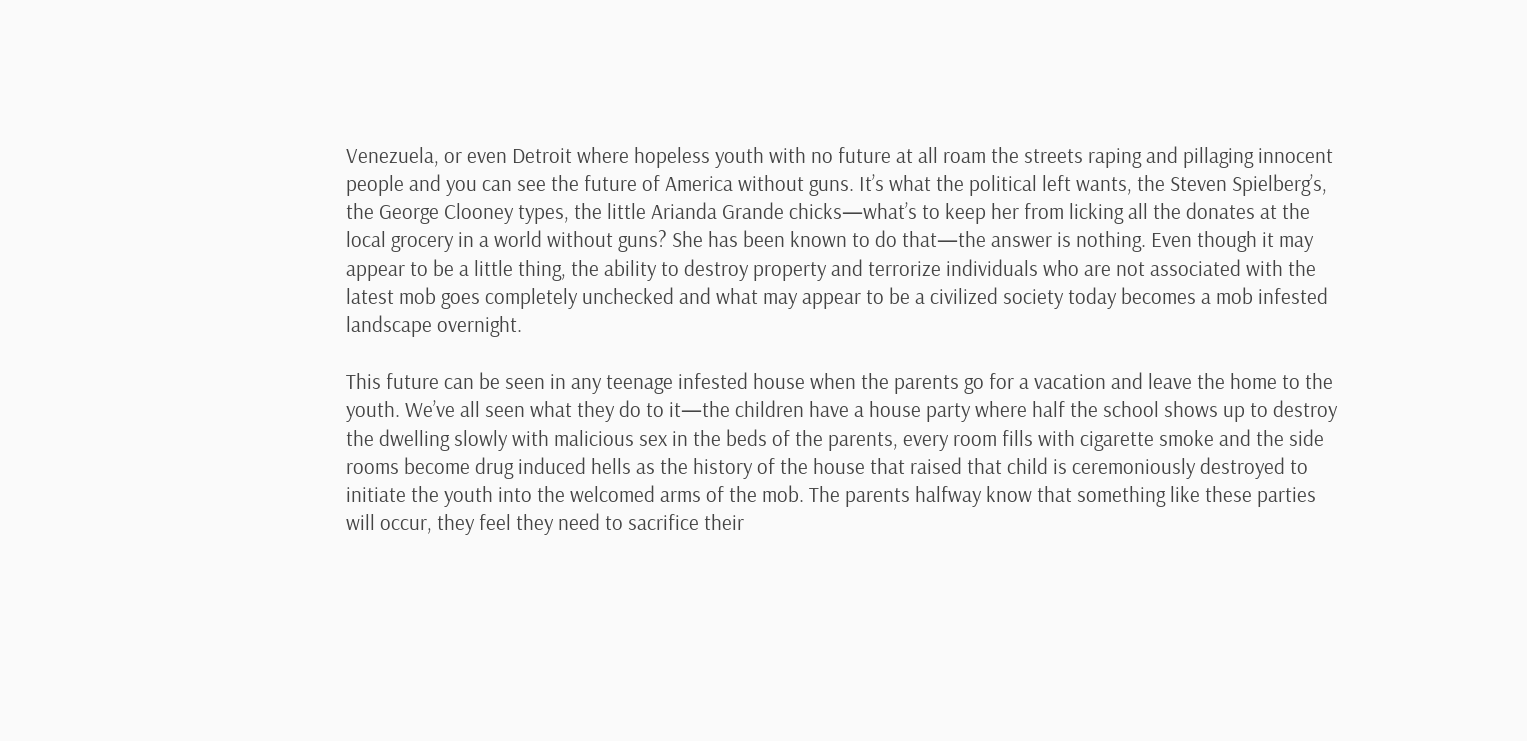Venezuela, or even Detroit where hopeless youth with no future at all roam the streets raping and pillaging innocent people and you can see the future of America without guns. It’s what the political left wants, the Steven Spielberg’s, the George Clooney types, the little Arianda Grande chicks—what’s to keep her from licking all the donates at the local grocery in a world without guns? She has been known to do that—the answer is nothing. Even though it may appear to be a little thing, the ability to destroy property and terrorize individuals who are not associated with the latest mob goes completely unchecked and what may appear to be a civilized society today becomes a mob infested landscape overnight.

This future can be seen in any teenage infested house when the parents go for a vacation and leave the home to the youth. We’ve all seen what they do to it—the children have a house party where half the school shows up to destroy the dwelling slowly with malicious sex in the beds of the parents, every room fills with cigarette smoke and the side rooms become drug induced hells as the history of the house that raised that child is ceremoniously destroyed to initiate the youth into the welcomed arms of the mob. The parents halfway know that something like these parties will occur, they feel they need to sacrifice their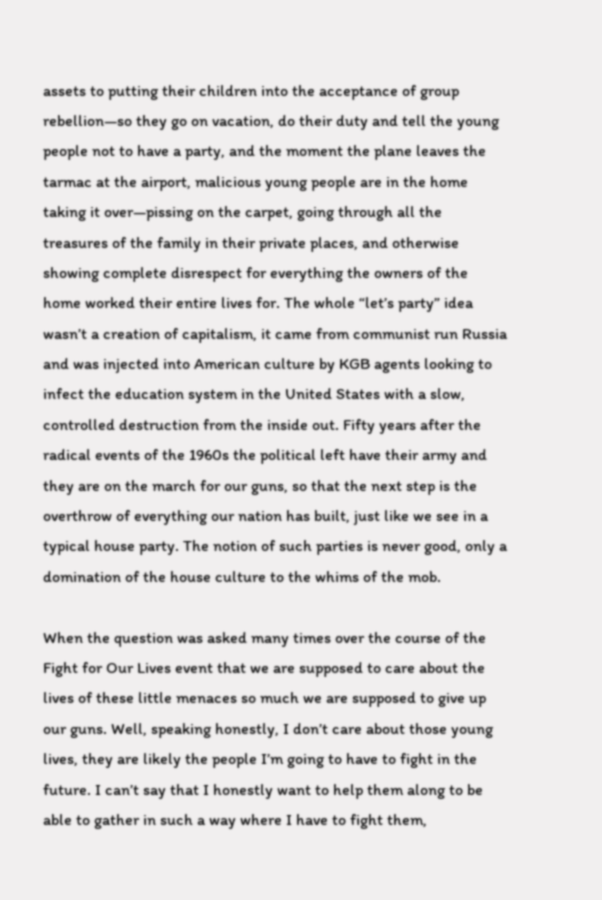assets to putting their children into the acceptance of group rebellion—so they go on vacation, do their duty and tell the young people not to have a party, and the moment the plane leaves the tarmac at the airport, malicious young people are in the home taking it over—pissing on the carpet, going through all the treasures of the family in their private places, and otherwise showing complete disrespect for everything the owners of the home worked their entire lives for. The whole “let’s party” idea wasn’t a creation of capitalism, it came from communist run Russia and was injected into American culture by KGB agents looking to infect the education system in the United States with a slow, controlled destruction from the inside out. Fifty years after the radical events of the 1960s the political left have their army and they are on the march for our guns, so that the next step is the overthrow of everything our nation has built, just like we see in a typical house party. The notion of such parties is never good, only a domination of the house culture to the whims of the mob.

When the question was asked many times over the course of the Fight for Our Lives event that we are supposed to care about the lives of these little menaces so much we are supposed to give up our guns. Well, speaking honestly, I don’t care about those young lives, they are likely the people I’m going to have to fight in the future. I can’t say that I honestly want to help them along to be able to gather in such a way where I have to fight them,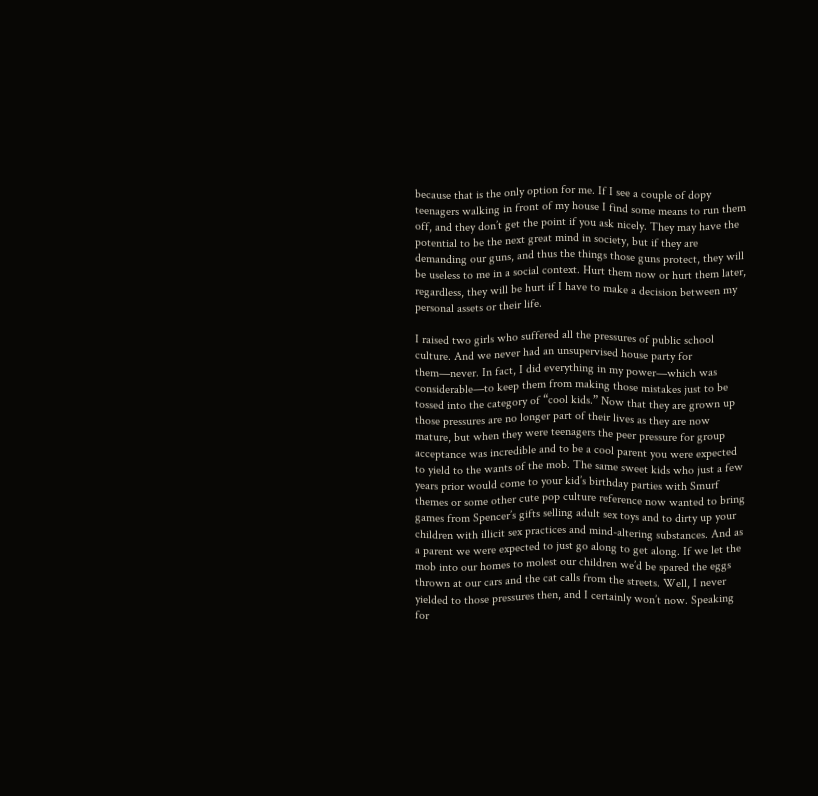because that is the only option for me. If I see a couple of dopy teenagers walking in front of my house I find some means to run them off, and they don’t get the point if you ask nicely. They may have the potential to be the next great mind in society, but if they are demanding our guns, and thus the things those guns protect, they will be useless to me in a social context. Hurt them now or hurt them later, regardless, they will be hurt if I have to make a decision between my personal assets or their life.

I raised two girls who suffered all the pressures of public school culture. And we never had an unsupervised house party for them—never. In fact, I did everything in my power—which was considerable—to keep them from making those mistakes just to be tossed into the category of “cool kids.” Now that they are grown up those pressures are no longer part of their lives as they are now mature, but when they were teenagers the peer pressure for group acceptance was incredible and to be a cool parent you were expected to yield to the wants of the mob. The same sweet kids who just a few years prior would come to your kid’s birthday parties with Smurf themes or some other cute pop culture reference now wanted to bring games from Spencer’s gifts selling adult sex toys and to dirty up your children with illicit sex practices and mind-altering substances. And as a parent we were expected to just go along to get along. If we let the mob into our homes to molest our children we’d be spared the eggs thrown at our cars and the cat calls from the streets. Well, I never yielded to those pressures then, and I certainly won’t now. Speaking for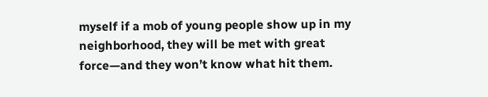myself if a mob of young people show up in my neighborhood, they will be met with great force—and they won’t know what hit them.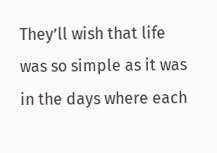They’ll wish that life was so simple as it was in the days where each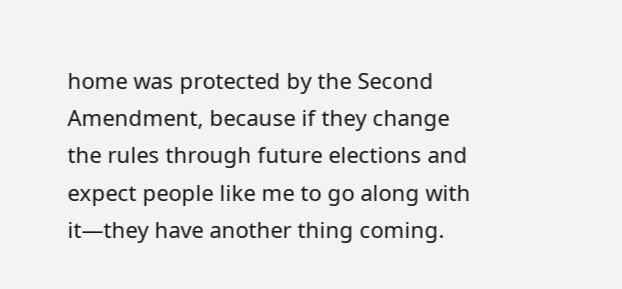home was protected by the Second Amendment, because if they change the rules through future elections and expect people like me to go along with it—they have another thing coming.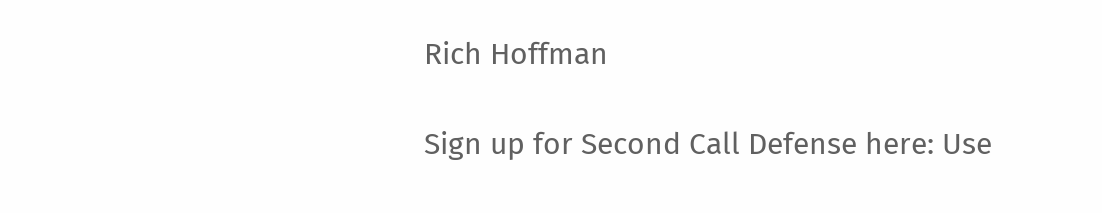Rich Hoffman

Sign up for Second Call Defense here: Use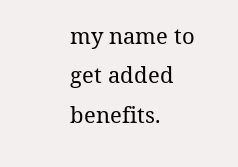my name to get added benefits.